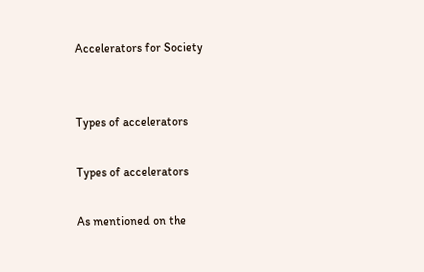Accelerators for Society


Types of accelerators

Types of accelerators

As mentioned on the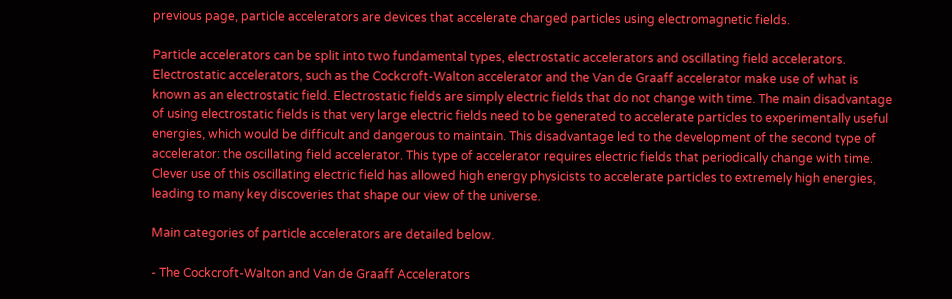previous page, particle accelerators are devices that accelerate charged particles using electromagnetic fields.

Particle accelerators can be split into two fundamental types, electrostatic accelerators and oscillating field accelerators. Electrostatic accelerators, such as the Cockcroft-Walton accelerator and the Van de Graaff accelerator make use of what is known as an electrostatic field. Electrostatic fields are simply electric fields that do not change with time. The main disadvantage of using electrostatic fields is that very large electric fields need to be generated to accelerate particles to experimentally useful energies, which would be difficult and dangerous to maintain. This disadvantage led to the development of the second type of accelerator: the oscillating field accelerator. This type of accelerator requires electric fields that periodically change with time. Clever use of this oscillating electric field has allowed high energy physicists to accelerate particles to extremely high energies, leading to many key discoveries that shape our view of the universe.

Main categories of particle accelerators are detailed below.

- The Cockcroft-Walton and Van de Graaff Accelerators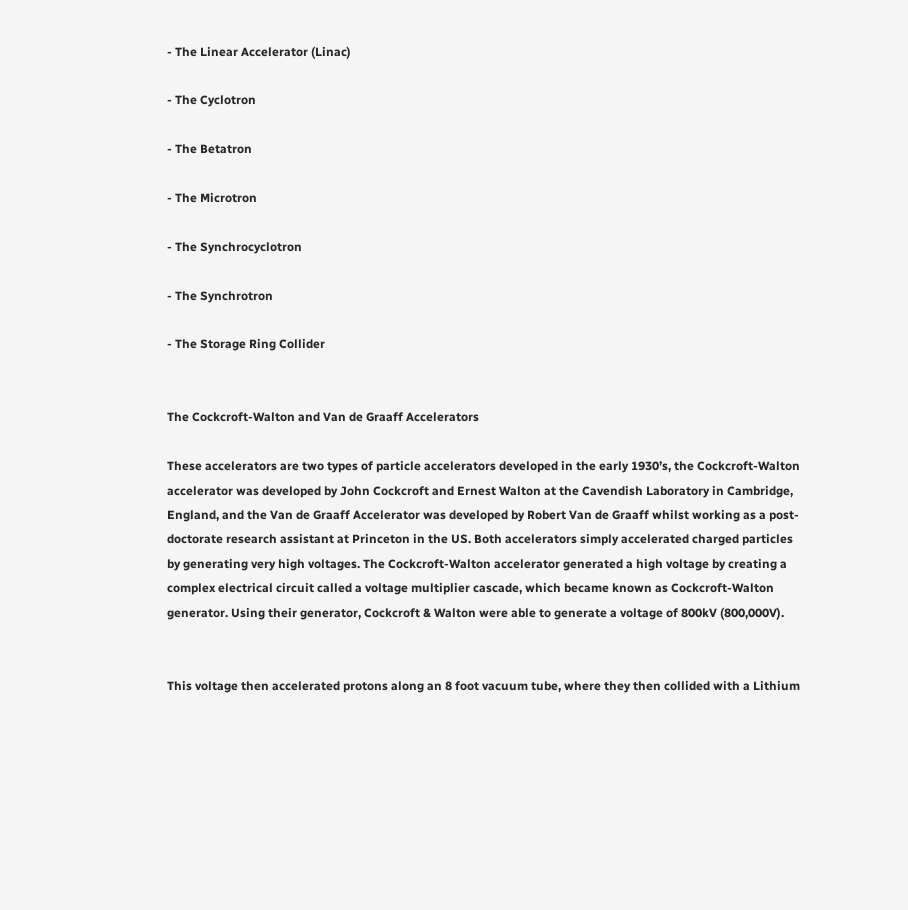- The Linear Accelerator (Linac)

- The Cyclotron

- The Betatron

- The Microtron

- The Synchrocyclotron

- The Synchrotron

- The Storage Ring Collider


The Cockcroft-Walton and Van de Graaff Accelerators

These accelerators are two types of particle accelerators developed in the early 1930’s, the Cockcroft-Walton accelerator was developed by John Cockcroft and Ernest Walton at the Cavendish Laboratory in Cambridge, England, and the Van de Graaff Accelerator was developed by Robert Van de Graaff whilst working as a post-doctorate research assistant at Princeton in the US. Both accelerators simply accelerated charged particles by generating very high voltages. The Cockcroft-Walton accelerator generated a high voltage by creating a complex electrical circuit called a voltage multiplier cascade, which became known as Cockcroft-Walton generator. Using their generator, Cockcroft & Walton were able to generate a voltage of 800kV (800,000V).


This voltage then accelerated protons along an 8 foot vacuum tube, where they then collided with a Lithium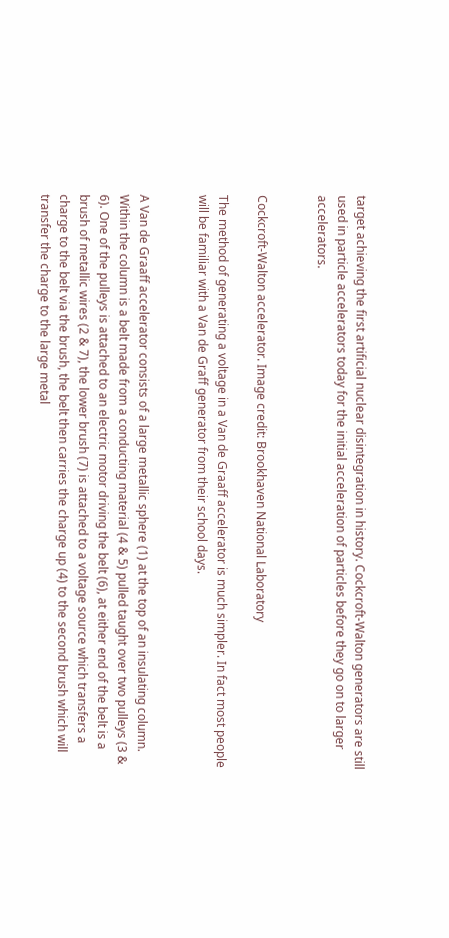target achieving the first artificial nuclear disintegration in history. Cockcroft-Walton generators are still used in particle accelerators today for the initial acceleration of particles before they go on to larger accelerators.


Cockcroft-Walton accelerator. Image credit: Brookhaven National Laboratory

The method of generating a voltage in a Van de Graaff accelerator is much simpler. In fact most people will be familiar with a Van de Graff generator from their school days.


A Van de Graaff accelerator consists of a large metallic sphere (1) at the top of an insulating column. Within the column is a belt made from a conducting material (4 & 5) pulled taught over two pulleys (3 & 6). One of the pulleys is attached to an electric motor driving the belt (6), at either end of the belt is a brush of metallic wires (2 & 7), the lower brush (7) is attached to a voltage source which transfers a charge to the belt via the brush, the belt then carries the charge up (4) to the second brush which will transfer the charge to the large metal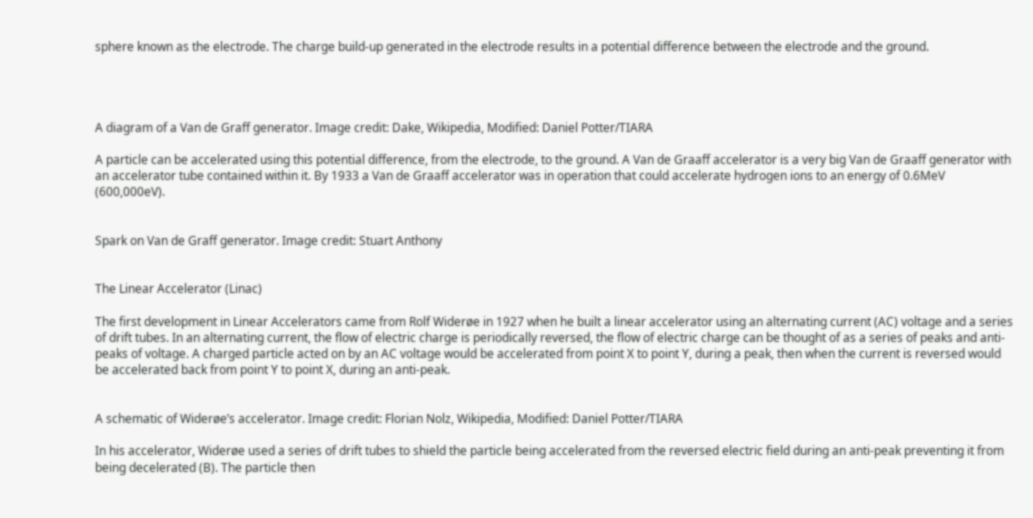sphere known as the electrode. The charge build-up generated in the electrode results in a potential difference between the electrode and the ground.




A diagram of a Van de Graff generator. Image credit: Dake, Wikipedia, Modified: Daniel Potter/TIARA

A particle can be accelerated using this potential difference, from the electrode, to the ground. A Van de Graaff accelerator is a very big Van de Graaff generator with an accelerator tube contained within it. By 1933 a Van de Graaff accelerator was in operation that could accelerate hydrogen ions to an energy of 0.6MeV (600,000eV).


Spark on Van de Graff generator. Image credit: Stuart Anthony


The Linear Accelerator (Linac)

The first development in Linear Accelerators came from Rolf Widerøe in 1927 when he built a linear accelerator using an alternating current (AC) voltage and a series of drift tubes. In an alternating current, the flow of electric charge is periodically reversed, the flow of electric charge can be thought of as a series of peaks and anti-peaks of voltage. A charged particle acted on by an AC voltage would be accelerated from point X to point Y, during a peak, then when the current is reversed would be accelerated back from point Y to point X, during an anti-peak.


A schematic of Widerøe’s accelerator. Image credit: Florian Nolz, Wikipedia, Modified: Daniel Potter/TIARA

In his accelerator, Widerøe used a series of drift tubes to shield the particle being accelerated from the reversed electric field during an anti-peak preventing it from being decelerated (B). The particle then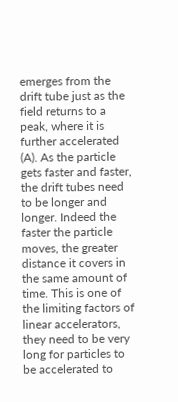emerges from the drift tube just as the field returns to a peak, where it is further accelerated (A). As the particle gets faster and faster, the drift tubes need to be longer and longer. Indeed the faster the particle moves, the greater distance it covers in the same amount of time. This is one of the limiting factors of linear accelerators, they need to be very long for particles to be accelerated to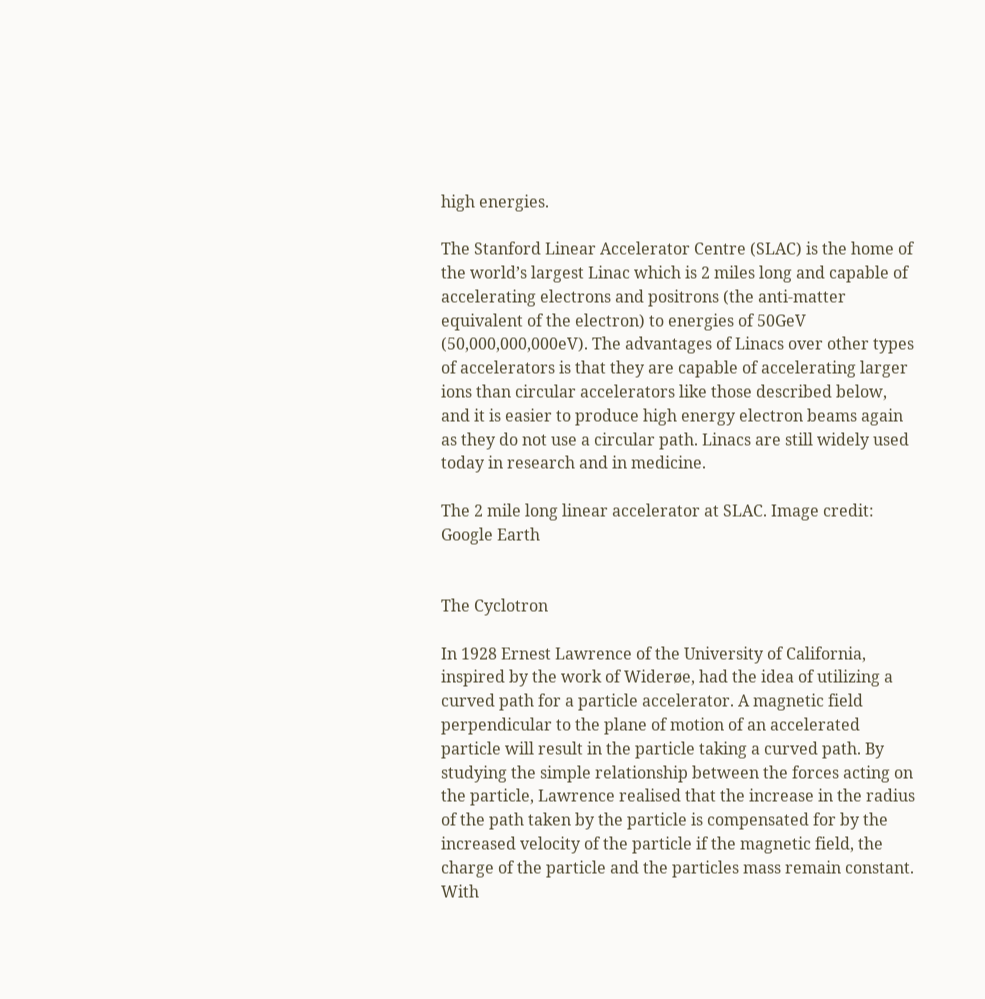high energies.

The Stanford Linear Accelerator Centre (SLAC) is the home of the world’s largest Linac which is 2 miles long and capable of accelerating electrons and positrons (the anti-matter equivalent of the electron) to energies of 50GeV (50,000,000,000eV). The advantages of Linacs over other types of accelerators is that they are capable of accelerating larger ions than circular accelerators like those described below, and it is easier to produce high energy electron beams again as they do not use a circular path. Linacs are still widely used today in research and in medicine.

The 2 mile long linear accelerator at SLAC. Image credit: Google Earth


The Cyclotron

In 1928 Ernest Lawrence of the University of California, inspired by the work of Widerøe, had the idea of utilizing a curved path for a particle accelerator. A magnetic field perpendicular to the plane of motion of an accelerated particle will result in the particle taking a curved path. By studying the simple relationship between the forces acting on the particle, Lawrence realised that the increase in the radius of the path taken by the particle is compensated for by the increased velocity of the particle if the magnetic field, the charge of the particle and the particles mass remain constant. With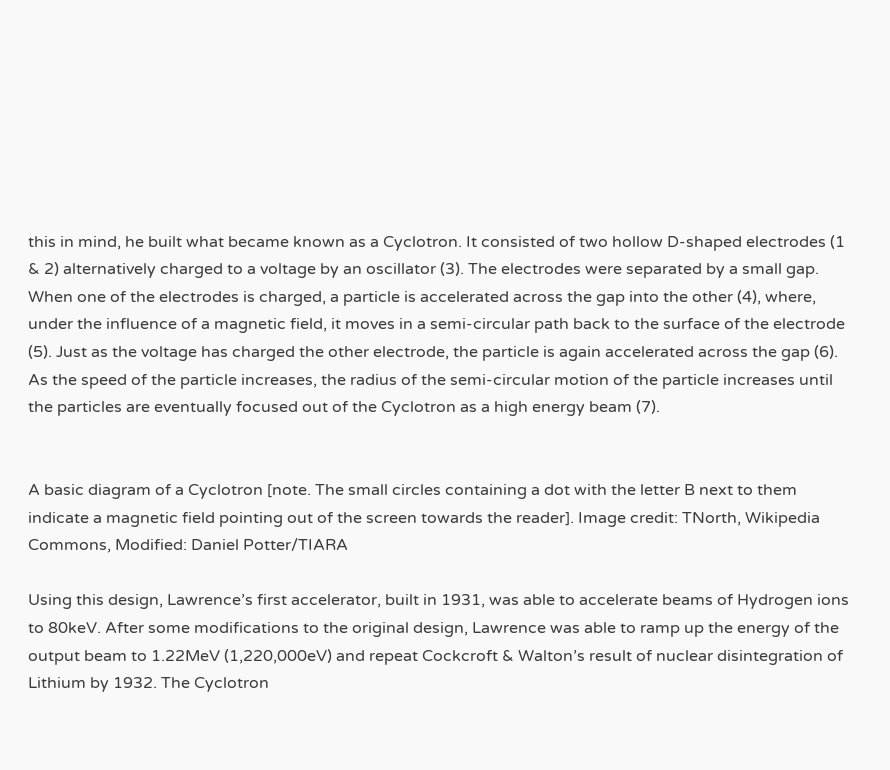this in mind, he built what became known as a Cyclotron. It consisted of two hollow D-shaped electrodes (1 & 2) alternatively charged to a voltage by an oscillator (3). The electrodes were separated by a small gap. When one of the electrodes is charged, a particle is accelerated across the gap into the other (4), where, under the influence of a magnetic field, it moves in a semi-circular path back to the surface of the electrode (5). Just as the voltage has charged the other electrode, the particle is again accelerated across the gap (6). As the speed of the particle increases, the radius of the semi-circular motion of the particle increases until the particles are eventually focused out of the Cyclotron as a high energy beam (7).


A basic diagram of a Cyclotron [note. The small circles containing a dot with the letter B next to them indicate a magnetic field pointing out of the screen towards the reader]. Image credit: TNorth, Wikipedia Commons, Modified: Daniel Potter/TIARA

Using this design, Lawrence’s first accelerator, built in 1931, was able to accelerate beams of Hydrogen ions to 80keV. After some modifications to the original design, Lawrence was able to ramp up the energy of the output beam to 1.22MeV (1,220,000eV) and repeat Cockcroft & Walton’s result of nuclear disintegration of Lithium by 1932. The Cyclotron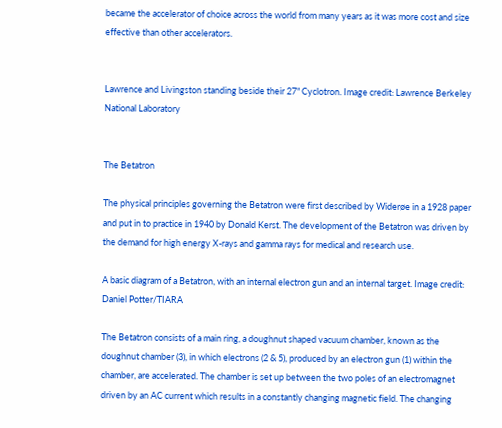became the accelerator of choice across the world from many years as it was more cost and size effective than other accelerators.


Lawrence and Livingston standing beside their 27" Cyclotron. Image credit: Lawrence Berkeley National Laboratory


The Betatron

The physical principles governing the Betatron were first described by Widerøe in a 1928 paper and put in to practice in 1940 by Donald Kerst. The development of the Betatron was driven by the demand for high energy X-rays and gamma rays for medical and research use.

A basic diagram of a Betatron, with an internal electron gun and an internal target. Image credit: Daniel Potter/TIARA

The Betatron consists of a main ring, a doughnut shaped vacuum chamber, known as the doughnut chamber (3), in which electrons (2 & 5), produced by an electron gun (1) within the chamber, are accelerated. The chamber is set up between the two poles of an electromagnet driven by an AC current which results in a constantly changing magnetic field. The changing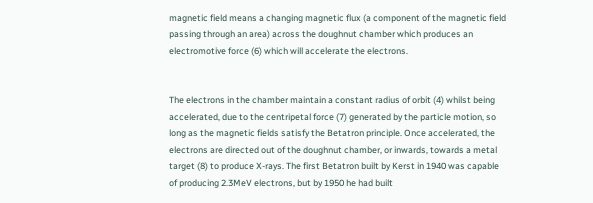magnetic field means a changing magnetic flux (a component of the magnetic field passing through an area) across the doughnut chamber which produces an electromotive force (6) which will accelerate the electrons.


The electrons in the chamber maintain a constant radius of orbit (4) whilst being accelerated, due to the centripetal force (7) generated by the particle motion, so long as the magnetic fields satisfy the Betatron principle. Once accelerated, the electrons are directed out of the doughnut chamber, or inwards, towards a metal target (8) to produce X-rays. The first Betatron built by Kerst in 1940 was capable of producing 2.3MeV electrons, but by 1950 he had built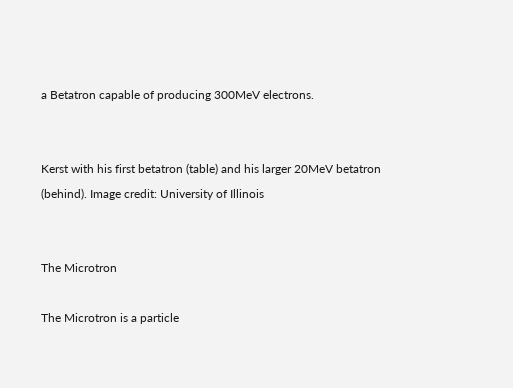a Betatron capable of producing 300MeV electrons.


Kerst with his first betatron (table) and his larger 20MeV betatron (behind). Image credit: University of Illinois


The Microtron

The Microtron is a particle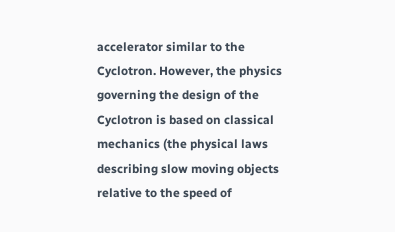accelerator similar to the Cyclotron. However, the physics governing the design of the Cyclotron is based on classical mechanics (the physical laws describing slow moving objects relative to the speed of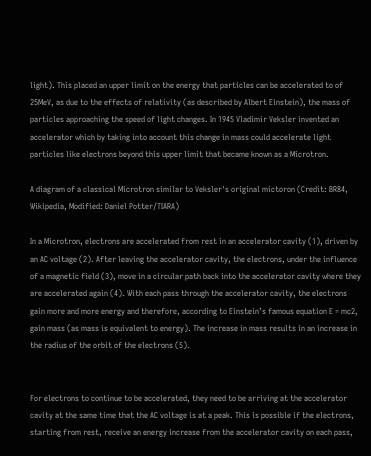light). This placed an upper limit on the energy that particles can be accelerated to of 25MeV, as due to the effects of relativity (as described by Albert Einstein), the mass of particles approaching the speed of light changes. In 1945 Vladimir Veksler invented an accelerator which by taking into account this change in mass could accelerate light particles like electrons beyond this upper limit that became known as a Microtron.

A diagram of a classical Microtron similar to Veksler's original mictoron (Credit: BR84, Wikipedia, Modified: Daniel Potter/TIARA)

In a Microtron, electrons are accelerated from rest in an accelerator cavity (1), driven by an AC voltage (2). After leaving the accelerator cavity, the electrons, under the influence of a magnetic field (3), move in a circular path back into the accelerator cavity where they are accelerated again (4). With each pass through the accelerator cavity, the electrons gain more and more energy and therefore, according to Einstein’s famous equation E = mc2, gain mass (as mass is equivalent to energy). The increase in mass results in an increase in the radius of the orbit of the electrons (5).


For electrons to continue to be accelerated, they need to be arriving at the accelerator cavity at the same time that the AC voltage is at a peak. This is possible if the electrons, starting from rest, receive an energy increase from the accelerator cavity on each pass,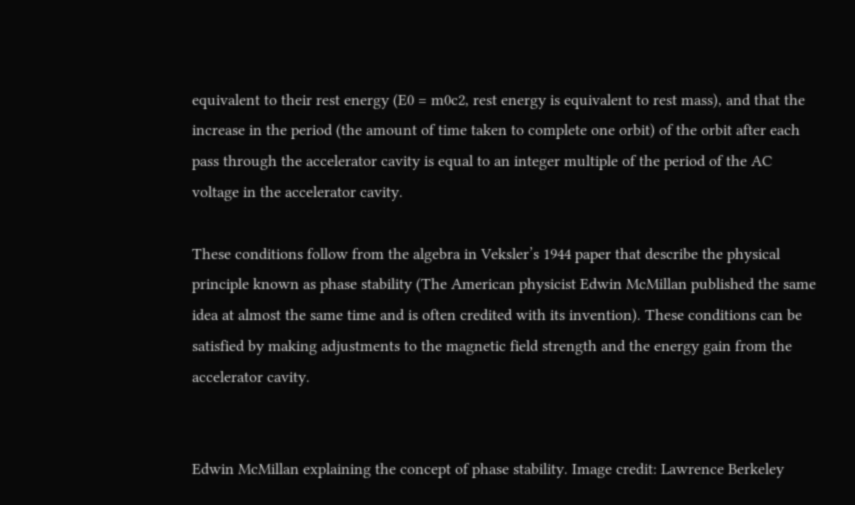equivalent to their rest energy (E0 = m0c2, rest energy is equivalent to rest mass), and that the increase in the period (the amount of time taken to complete one orbit) of the orbit after each pass through the accelerator cavity is equal to an integer multiple of the period of the AC voltage in the accelerator cavity.

These conditions follow from the algebra in Veksler’s 1944 paper that describe the physical principle known as phase stability (The American physicist Edwin McMillan published the same idea at almost the same time and is often credited with its invention). These conditions can be satisfied by making adjustments to the magnetic field strength and the energy gain from the accelerator cavity.


Edwin McMillan explaining the concept of phase stability. Image credit: Lawrence Berkeley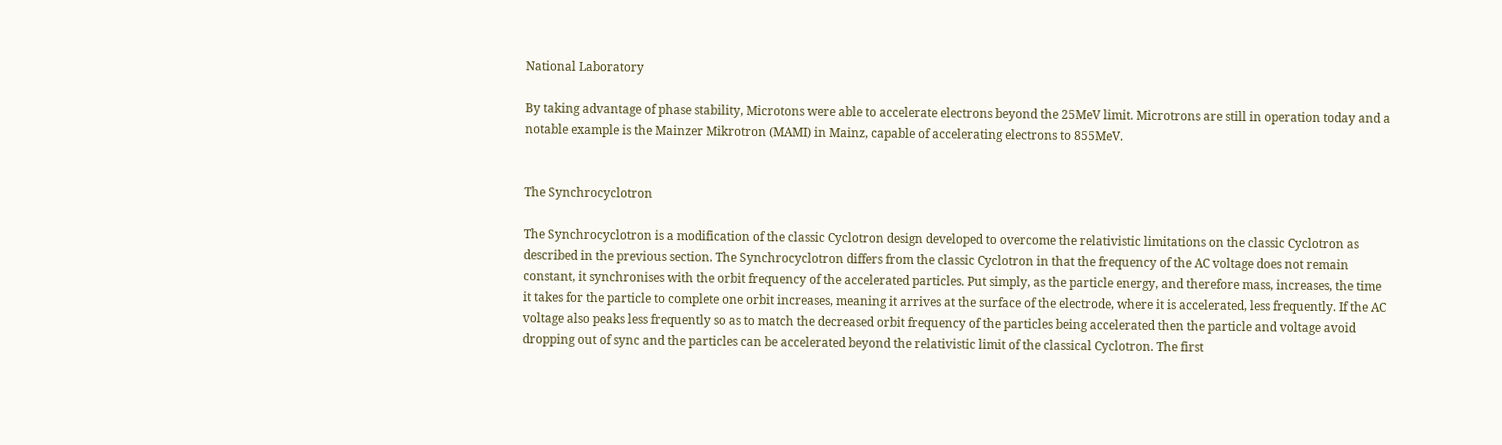National Laboratory

By taking advantage of phase stability, Microtons were able to accelerate electrons beyond the 25MeV limit. Microtrons are still in operation today and a notable example is the Mainzer Mikrotron (MAMI) in Mainz, capable of accelerating electrons to 855MeV.


The Synchrocyclotron

The Synchrocyclotron is a modification of the classic Cyclotron design developed to overcome the relativistic limitations on the classic Cyclotron as described in the previous section. The Synchrocyclotron differs from the classic Cyclotron in that the frequency of the AC voltage does not remain constant, it synchronises with the orbit frequency of the accelerated particles. Put simply, as the particle energy, and therefore mass, increases, the time it takes for the particle to complete one orbit increases, meaning it arrives at the surface of the electrode, where it is accelerated, less frequently. If the AC voltage also peaks less frequently so as to match the decreased orbit frequency of the particles being accelerated then the particle and voltage avoid dropping out of sync and the particles can be accelerated beyond the relativistic limit of the classical Cyclotron. The first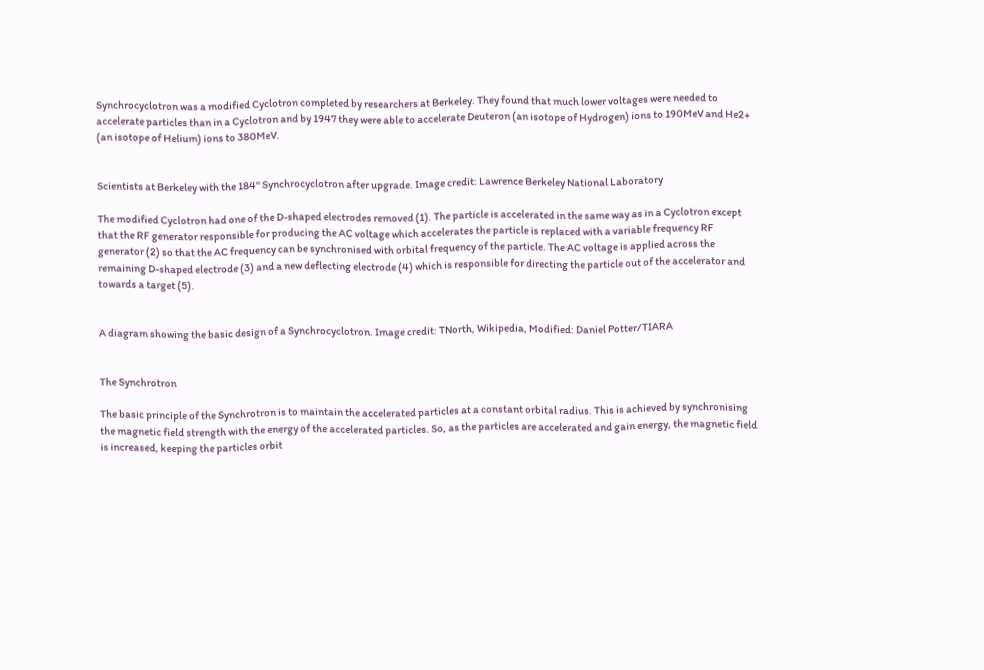Synchrocyclotron was a modified Cyclotron completed by researchers at Berkeley. They found that much lower voltages were needed to accelerate particles than in a Cyclotron and by 1947 they were able to accelerate Deuteron (an isotope of Hydrogen) ions to 190MeV and He2+ (an isotope of Helium) ions to 380MeV.


Scientists at Berkeley with the 184" Synchrocyclotron after upgrade. Image credit: Lawrence Berkeley National Laboratory

The modified Cyclotron had one of the D-shaped electrodes removed (1). The particle is accelerated in the same way as in a Cyclotron except that the RF generator responsible for producing the AC voltage which accelerates the particle is replaced with a variable frequency RF generator (2) so that the AC frequency can be synchronised with orbital frequency of the particle. The AC voltage is applied across the remaining D-shaped electrode (3) and a new deflecting electrode (4) which is responsible for directing the particle out of the accelerator and towards a target (5).


A diagram showing the basic design of a Synchrocyclotron. Image credit: TNorth, Wikipedia, Modified: Daniel Potter/TIARA


The Synchrotron

The basic principle of the Synchrotron is to maintain the accelerated particles at a constant orbital radius. This is achieved by synchronising the magnetic field strength with the energy of the accelerated particles. So, as the particles are accelerated and gain energy, the magnetic field is increased, keeping the particles orbit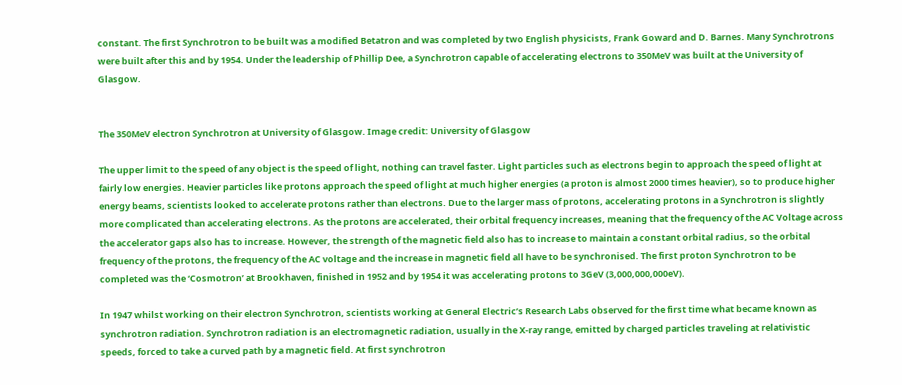constant. The first Synchrotron to be built was a modified Betatron and was completed by two English physicists, Frank Goward and D. Barnes. Many Synchrotrons were built after this and by 1954. Under the leadership of Phillip Dee, a Synchrotron capable of accelerating electrons to 350MeV was built at the University of Glasgow.


The 350MeV electron Synchrotron at University of Glasgow. Image credit: University of Glasgow

The upper limit to the speed of any object is the speed of light, nothing can travel faster. Light particles such as electrons begin to approach the speed of light at fairly low energies. Heavier particles like protons approach the speed of light at much higher energies (a proton is almost 2000 times heavier), so to produce higher energy beams, scientists looked to accelerate protons rather than electrons. Due to the larger mass of protons, accelerating protons in a Synchrotron is slightly more complicated than accelerating electrons. As the protons are accelerated, their orbital frequency increases, meaning that the frequency of the AC Voltage across the accelerator gaps also has to increase. However, the strength of the magnetic field also has to increase to maintain a constant orbital radius, so the orbital frequency of the protons, the frequency of the AC voltage and the increase in magnetic field all have to be synchronised. The first proton Synchrotron to be completed was the ‘Cosmotron’ at Brookhaven, finished in 1952 and by 1954 it was accelerating protons to 3GeV (3,000,000,000eV).

In 1947 whilst working on their electron Synchrotron, scientists working at General Electric’s Research Labs observed for the first time what became known as synchrotron radiation. Synchrotron radiation is an electromagnetic radiation, usually in the X-ray range, emitted by charged particles traveling at relativistic speeds, forced to take a curved path by a magnetic field. At first synchrotron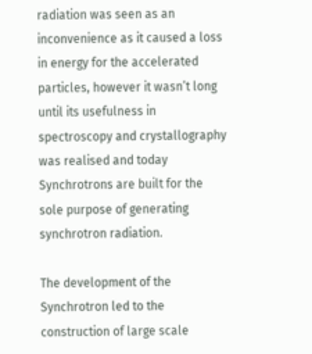radiation was seen as an inconvenience as it caused a loss in energy for the accelerated particles, however it wasn’t long until its usefulness in spectroscopy and crystallography was realised and today Synchrotrons are built for the sole purpose of generating synchrotron radiation.

The development of the Synchrotron led to the construction of large scale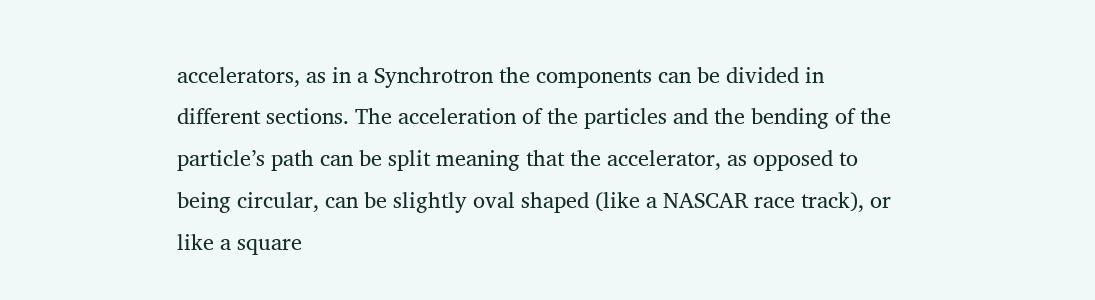accelerators, as in a Synchrotron the components can be divided in different sections. The acceleration of the particles and the bending of the particle’s path can be split meaning that the accelerator, as opposed to being circular, can be slightly oval shaped (like a NASCAR race track), or like a square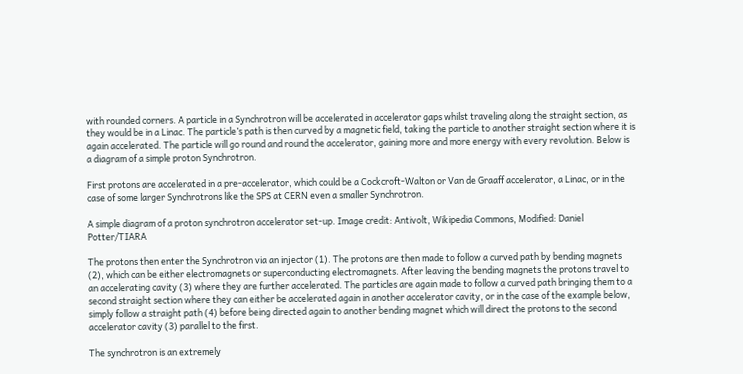with rounded corners. A particle in a Synchrotron will be accelerated in accelerator gaps whilst traveling along the straight section, as they would be in a Linac. The particle’s path is then curved by a magnetic field, taking the particle to another straight section where it is again accelerated. The particle will go round and round the accelerator, gaining more and more energy with every revolution. Below is a diagram of a simple proton Synchrotron.

First protons are accelerated in a pre-accelerator, which could be a Cockcroft-Walton or Van de Graaff accelerator, a Linac, or in the case of some larger Synchrotrons like the SPS at CERN even a smaller Synchrotron.

A simple diagram of a proton synchrotron accelerator set-up. Image credit: Antivolt, Wikipedia Commons, Modified: Daniel Potter/TIARA

The protons then enter the Synchrotron via an injector (1). The protons are then made to follow a curved path by bending magnets (2), which can be either electromagnets or superconducting electromagnets. After leaving the bending magnets the protons travel to an accelerating cavity (3) where they are further accelerated. The particles are again made to follow a curved path bringing them to a second straight section where they can either be accelerated again in another accelerator cavity, or in the case of the example below, simply follow a straight path (4) before being directed again to another bending magnet which will direct the protons to the second accelerator cavity (3) parallel to the first.

The synchrotron is an extremely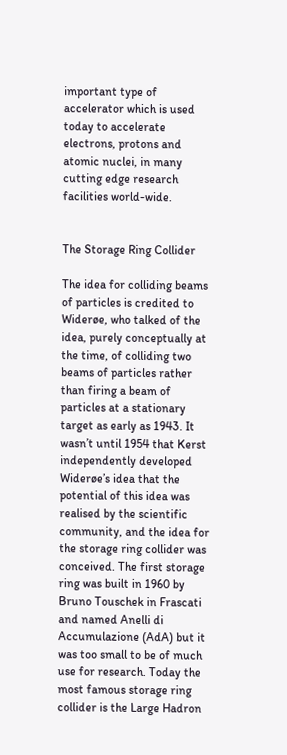important type of accelerator which is used today to accelerate electrons, protons and atomic nuclei, in many cutting edge research facilities world-wide.


The Storage Ring Collider

The idea for colliding beams of particles is credited to Widerøe, who talked of the idea, purely conceptually at the time, of colliding two beams of particles rather than firing a beam of particles at a stationary target as early as 1943. It wasn’t until 1954 that Kerst independently developed Widerøe’s idea that the potential of this idea was realised by the scientific community, and the idea for the storage ring collider was conceived. The first storage ring was built in 1960 by Bruno Touschek in Frascati and named Anelli di Accumulazione (AdA) but it was too small to be of much use for research. Today the most famous storage ring collider is the Large Hadron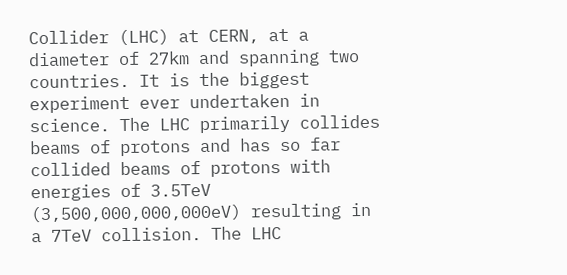Collider (LHC) at CERN, at a diameter of 27km and spanning two countries. It is the biggest experiment ever undertaken in science. The LHC primarily collides beams of protons and has so far collided beams of protons with energies of 3.5TeV (3,500,000,000,000eV) resulting in a 7TeV collision. The LHC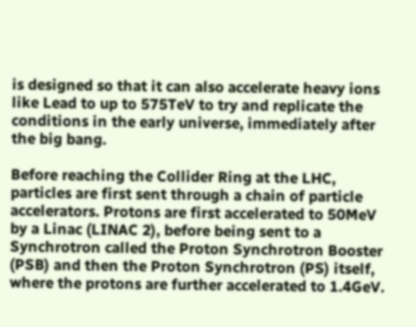is designed so that it can also accelerate heavy ions like Lead to up to 575TeV to try and replicate the conditions in the early universe, immediately after the big bang.

Before reaching the Collider Ring at the LHC, particles are first sent through a chain of particle accelerators. Protons are first accelerated to 50MeV by a Linac (LINAC 2), before being sent to a Synchrotron called the Proton Synchrotron Booster (PSB) and then the Proton Synchrotron (PS) itself, where the protons are further accelerated to 1.4GeV.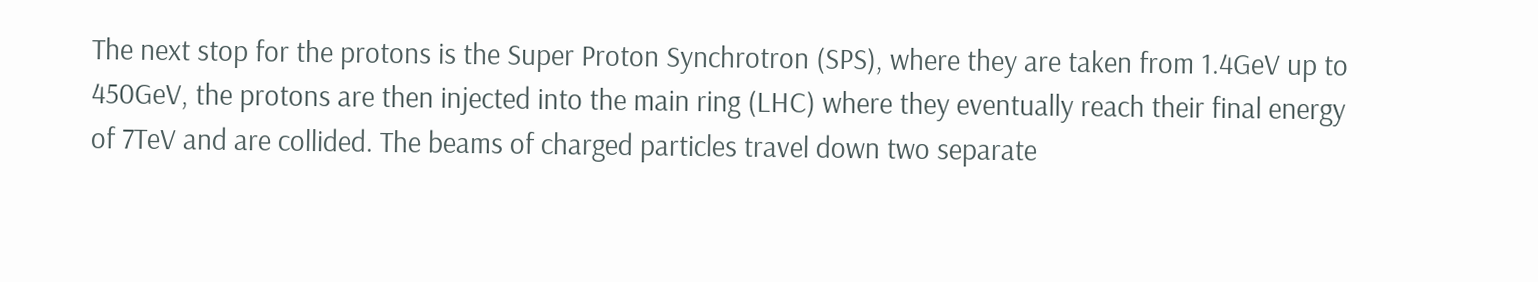The next stop for the protons is the Super Proton Synchrotron (SPS), where they are taken from 1.4GeV up to 450GeV, the protons are then injected into the main ring (LHC) where they eventually reach their final energy of 7TeV and are collided. The beams of charged particles travel down two separate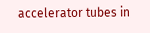accelerator tubes in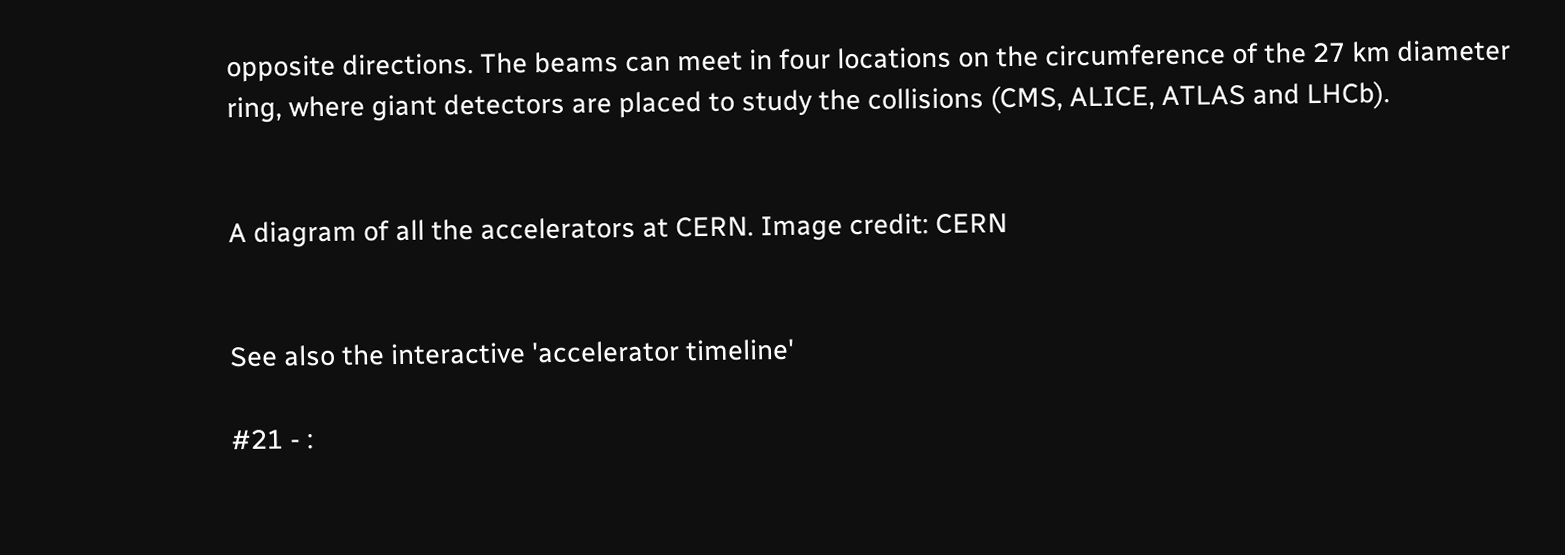opposite directions. The beams can meet in four locations on the circumference of the 27 km diameter ring, where giant detectors are placed to study the collisions (CMS, ALICE, ATLAS and LHCb).


A diagram of all the accelerators at CERN. Image credit: CERN


See also the interactive 'accelerator timeline'

#21 - :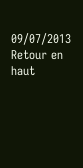09/07/2013
Retour en haut